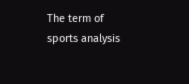The term of sports analysis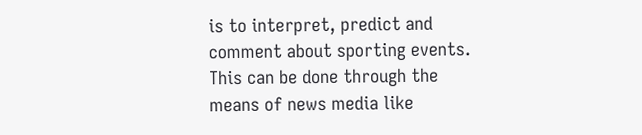is to interpret, predict and comment about sporting events. This can be done through the means of news media like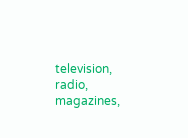television, radio, magazines,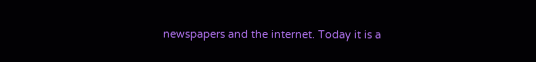newspapers and the internet. Today it is a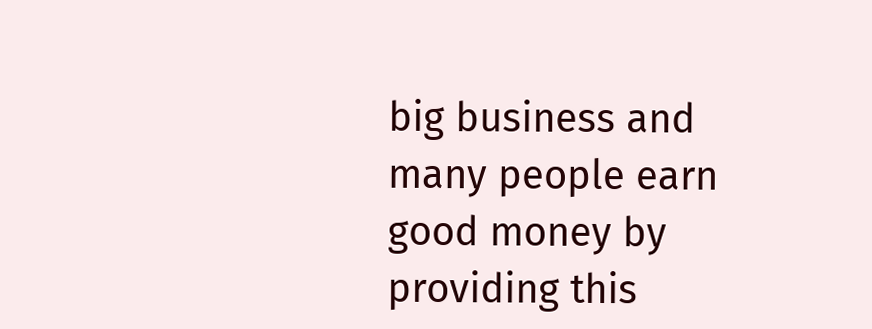big business and many people earn good money by providing this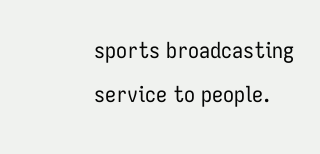sports broadcasting service to people.